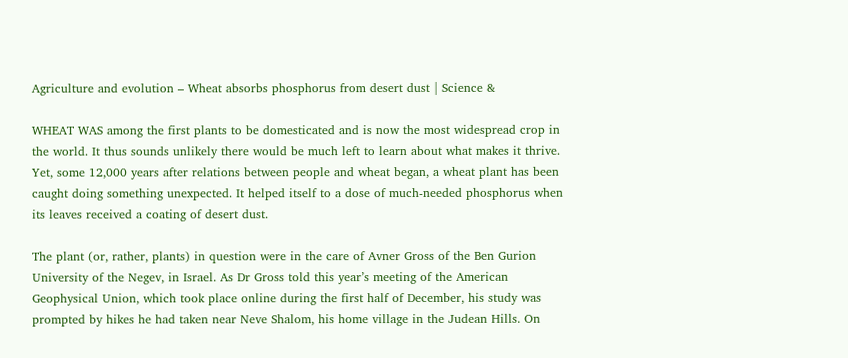Agriculture and evolution – Wheat absorbs phosphorus from desert dust | Science &

WHEAT WAS among the first plants to be domesticated and is now the most widespread crop in the world. It thus sounds unlikely there would be much left to learn about what makes it thrive. Yet, some 12,000 years after relations between people and wheat began, a wheat plant has been caught doing something unexpected. It helped itself to a dose of much-needed phosphorus when its leaves received a coating of desert dust.

The plant (or, rather, plants) in question were in the care of Avner Gross of the Ben Gurion University of the Negev, in Israel. As Dr Gross told this year’s meeting of the American Geophysical Union, which took place online during the first half of December, his study was prompted by hikes he had taken near Neve Shalom, his home village in the Judean Hills. On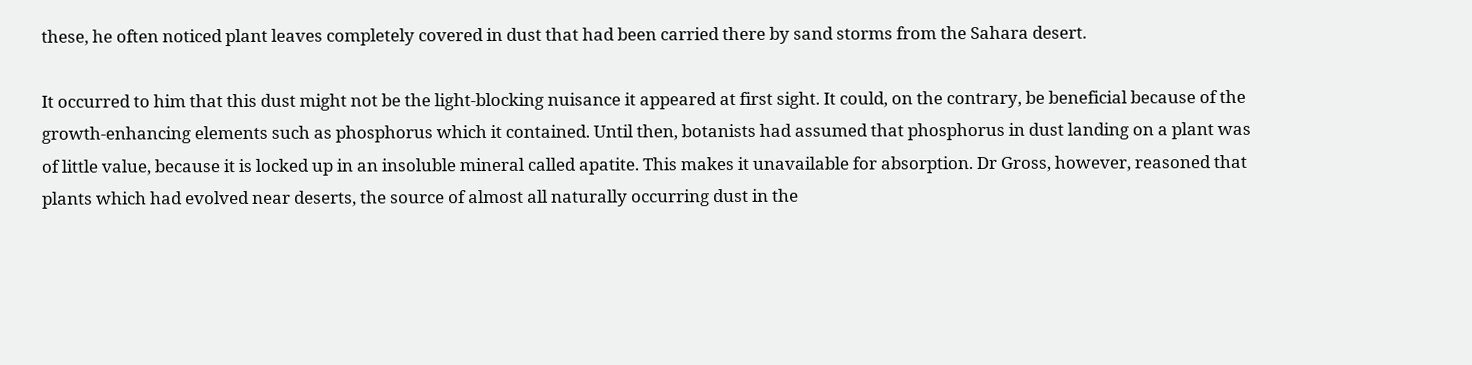these, he often noticed plant leaves completely covered in dust that had been carried there by sand storms from the Sahara desert.

It occurred to him that this dust might not be the light-blocking nuisance it appeared at first sight. It could, on the contrary, be beneficial because of the growth-enhancing elements such as phosphorus which it contained. Until then, botanists had assumed that phosphorus in dust landing on a plant was of little value, because it is locked up in an insoluble mineral called apatite. This makes it unavailable for absorption. Dr Gross, however, reasoned that plants which had evolved near deserts, the source of almost all naturally occurring dust in the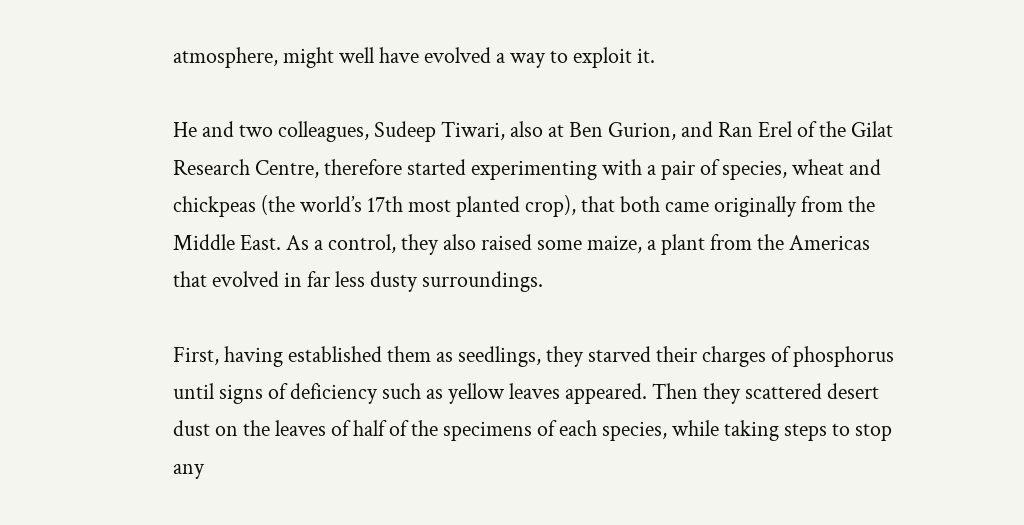atmosphere, might well have evolved a way to exploit it.

He and two colleagues, Sudeep Tiwari, also at Ben Gurion, and Ran Erel of the Gilat Research Centre, therefore started experimenting with a pair of species, wheat and chickpeas (the world’s 17th most planted crop), that both came originally from the Middle East. As a control, they also raised some maize, a plant from the Americas that evolved in far less dusty surroundings.

First, having established them as seedlings, they starved their charges of phosphorus until signs of deficiency such as yellow leaves appeared. Then they scattered desert dust on the leaves of half of the specimens of each species, while taking steps to stop any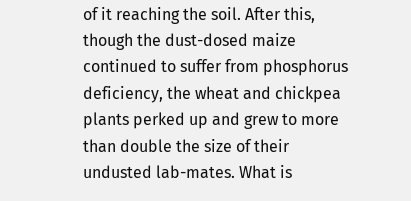of it reaching the soil. After this, though the dust-dosed maize continued to suffer from phosphorus deficiency, the wheat and chickpea plants perked up and grew to more than double the size of their undusted lab-mates. What is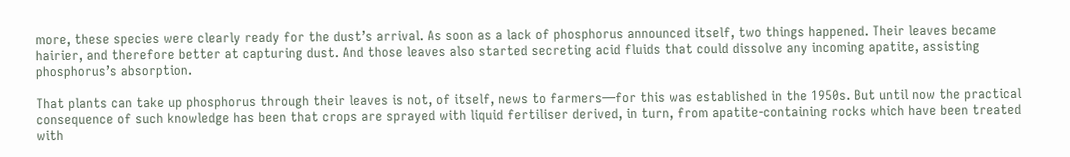more, these species were clearly ready for the dust’s arrival. As soon as a lack of phosphorus announced itself, two things happened. Their leaves became hairier, and therefore better at capturing dust. And those leaves also started secreting acid fluids that could dissolve any incoming apatite, assisting phosphorus’s absorption.

That plants can take up phosphorus through their leaves is not, of itself, news to farmers—for this was established in the 1950s. But until now the practical consequence of such knowledge has been that crops are sprayed with liquid fertiliser derived, in turn, from apatite-containing rocks which have been treated with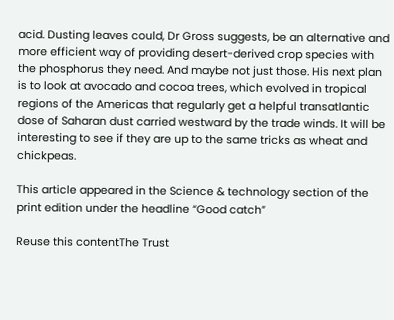acid. Dusting leaves could, Dr Gross suggests, be an alternative and more efficient way of providing desert-derived crop species with the phosphorus they need. And maybe not just those. His next plan is to look at avocado and cocoa trees, which evolved in tropical regions of the Americas that regularly get a helpful transatlantic dose of Saharan dust carried westward by the trade winds. It will be interesting to see if they are up to the same tricks as wheat and chickpeas.

This article appeared in the Science & technology section of the print edition under the headline “Good catch”

Reuse this contentThe Trust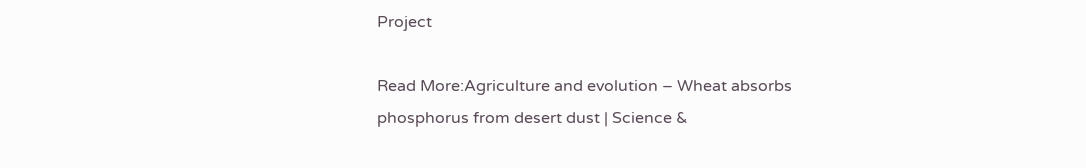Project

Read More:Agriculture and evolution – Wheat absorbs phosphorus from desert dust | Science &